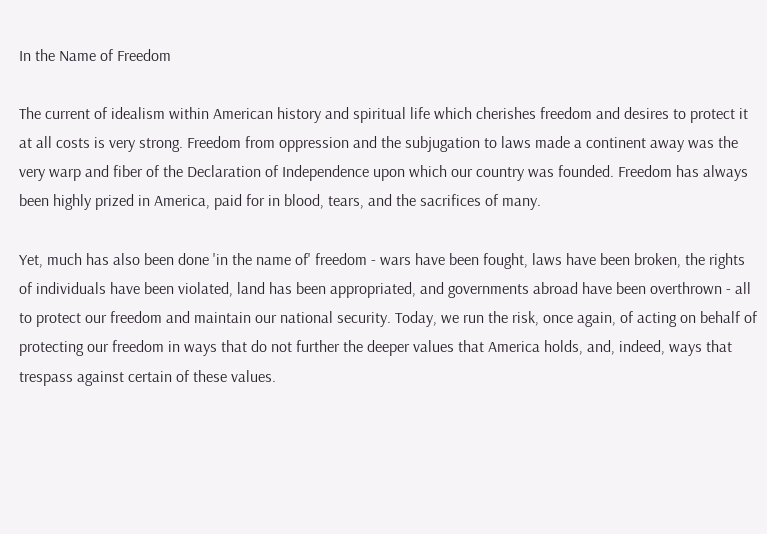In the Name of Freedom

The current of idealism within American history and spiritual life which cherishes freedom and desires to protect it at all costs is very strong. Freedom from oppression and the subjugation to laws made a continent away was the very warp and fiber of the Declaration of Independence upon which our country was founded. Freedom has always been highly prized in America, paid for in blood, tears, and the sacrifices of many.

Yet, much has also been done 'in the name of' freedom - wars have been fought, laws have been broken, the rights of individuals have been violated, land has been appropriated, and governments abroad have been overthrown - all to protect our freedom and maintain our national security. Today, we run the risk, once again, of acting on behalf of protecting our freedom in ways that do not further the deeper values that America holds, and, indeed, ways that trespass against certain of these values.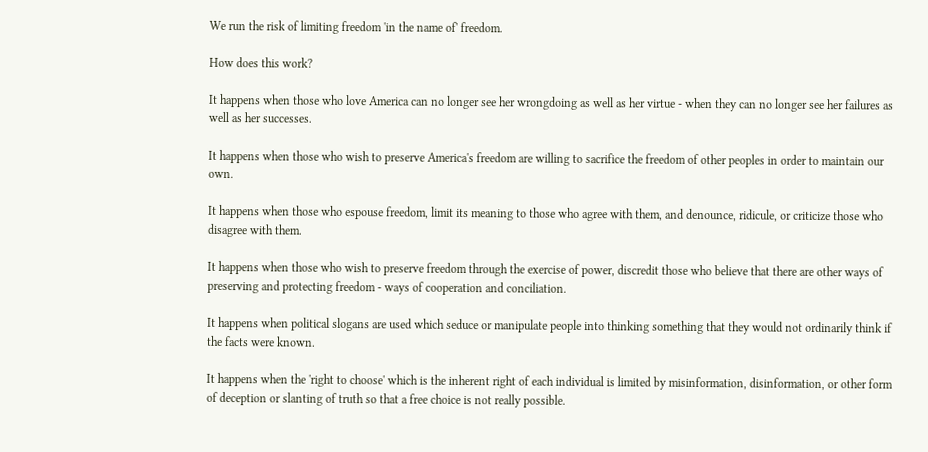We run the risk of limiting freedom 'in the name of' freedom.

How does this work?

It happens when those who love America can no longer see her wrongdoing as well as her virtue - when they can no longer see her failures as well as her successes.

It happens when those who wish to preserve America's freedom are willing to sacrifice the freedom of other peoples in order to maintain our own.

It happens when those who espouse freedom, limit its meaning to those who agree with them, and denounce, ridicule, or criticize those who disagree with them.

It happens when those who wish to preserve freedom through the exercise of power, discredit those who believe that there are other ways of preserving and protecting freedom - ways of cooperation and conciliation.

It happens when political slogans are used which seduce or manipulate people into thinking something that they would not ordinarily think if the facts were known.

It happens when the 'right to choose' which is the inherent right of each individual is limited by misinformation, disinformation, or other form of deception or slanting of truth so that a free choice is not really possible.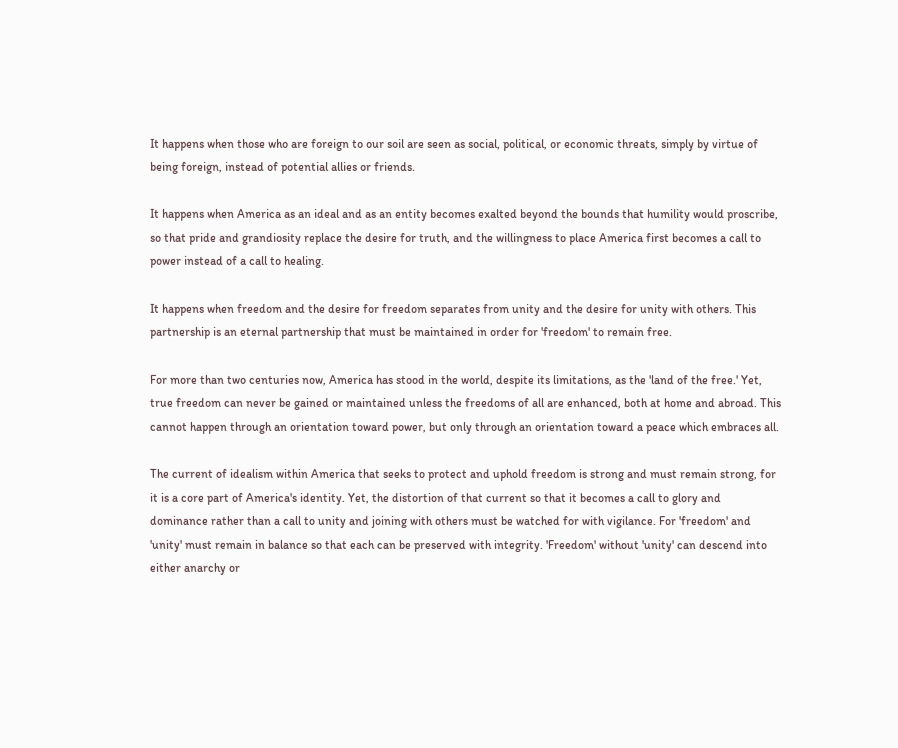It happens when those who are foreign to our soil are seen as social, political, or economic threats, simply by virtue of being foreign, instead of potential allies or friends.

It happens when America as an ideal and as an entity becomes exalted beyond the bounds that humility would proscribe, so that pride and grandiosity replace the desire for truth, and the willingness to place America first becomes a call to power instead of a call to healing.

It happens when freedom and the desire for freedom separates from unity and the desire for unity with others. This partnership is an eternal partnership that must be maintained in order for 'freedom' to remain free.

For more than two centuries now, America has stood in the world, despite its limitations, as the 'land of the free.' Yet, true freedom can never be gained or maintained unless the freedoms of all are enhanced, both at home and abroad. This cannot happen through an orientation toward power, but only through an orientation toward a peace which embraces all.

The current of idealism within America that seeks to protect and uphold freedom is strong and must remain strong, for it is a core part of America's identity. Yet, the distortion of that current so that it becomes a call to glory and dominance rather than a call to unity and joining with others must be watched for with vigilance. For 'freedom' and 'unity' must remain in balance so that each can be preserved with integrity. 'Freedom' without 'unity' can descend into either anarchy or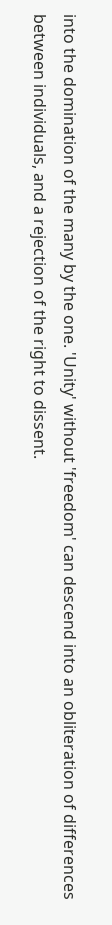into the domination of the many by the one. 'Unity' without 'freedom' can descend into an obliteration of differences between individuals, and a rejection of the right to dissent.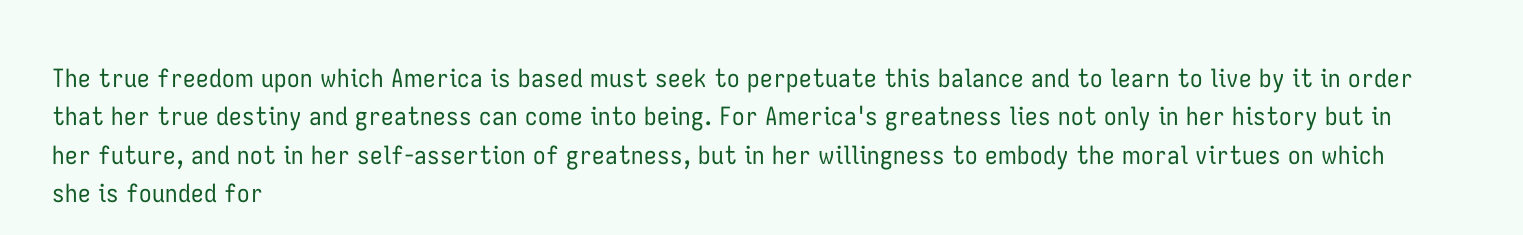The true freedom upon which America is based must seek to perpetuate this balance and to learn to live by it in order that her true destiny and greatness can come into being. For America's greatness lies not only in her history but in her future, and not in her self-assertion of greatness, but in her willingness to embody the moral virtues on which she is founded for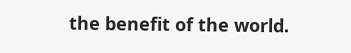the benefit of the world.